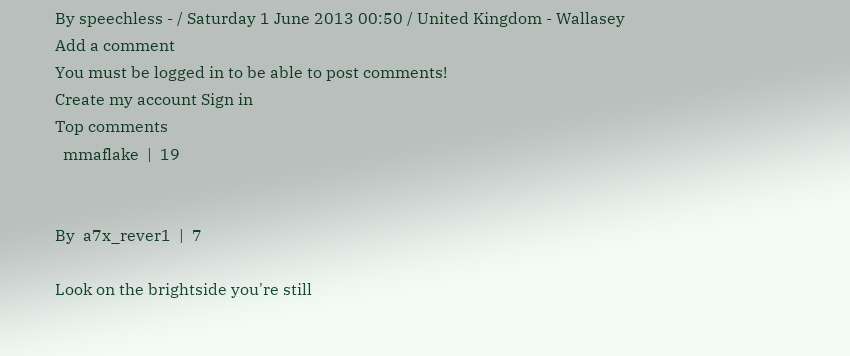By speechless - / Saturday 1 June 2013 00:50 / United Kingdom - Wallasey
Add a comment
You must be logged in to be able to post comments!
Create my account Sign in
Top comments
  mmaflake  |  19


By  a7x_rever1  |  7

Look on the brightside you're still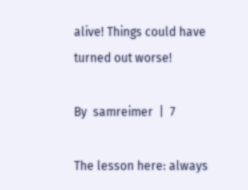alive! Things could have turned out worse!

By  samreimer  |  7

The lesson here: always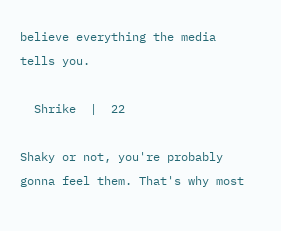believe everything the media tells you.

  Shrike  |  22

Shaky or not, you're probably gonna feel them. That's why most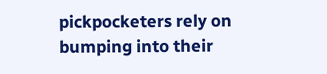pickpocketers rely on bumping into their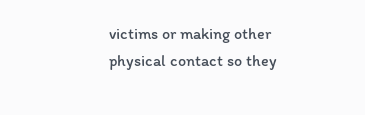victims or making other physical contact so they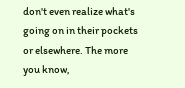don't even realize what's going on in their pockets or elsewhere. The more you know,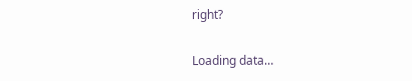right?

Loading data…